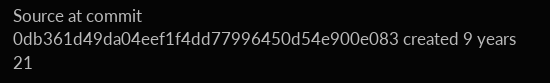Source at commit 0db361d49da04eef1f4dd77996450d54e900e083 created 9 years 21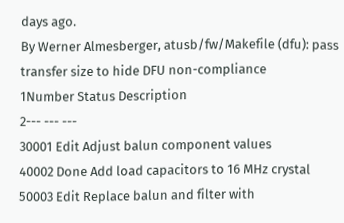days ago.
By Werner Almesberger, atusb/fw/Makefile (dfu): pass transfer size to hide DFU non-compliance
1Number Status Description
2--- --- ---
30001 Edit Adjust balun component values
40002 Done Add load capacitors to 16 MHz crystal
50003 Edit Replace balun and filter with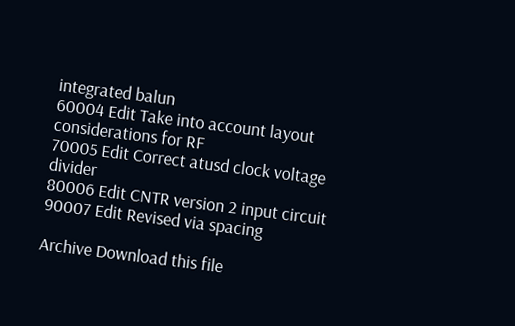integrated balun
60004 Edit Take into account layout considerations for RF
70005 Edit Correct atusd clock voltage divider
80006 Edit CNTR version 2 input circuit
90007 Edit Revised via spacing

Archive Download this file